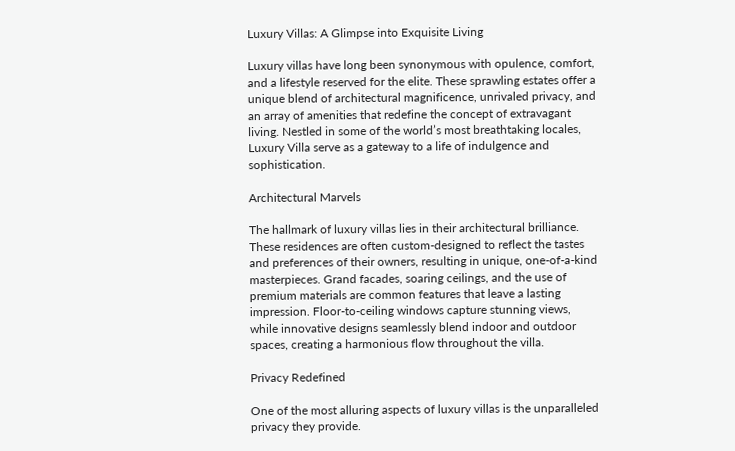Luxury Villas: A Glimpse into Exquisite Living

Luxury villas have long been synonymous with opulence, comfort, and a lifestyle reserved for the elite. These sprawling estates offer a unique blend of architectural magnificence, unrivaled privacy, and an array of amenities that redefine the concept of extravagant living. Nestled in some of the world’s most breathtaking locales, Luxury Villa serve as a gateway to a life of indulgence and sophistication.

Architectural Marvels

The hallmark of luxury villas lies in their architectural brilliance. These residences are often custom-designed to reflect the tastes and preferences of their owners, resulting in unique, one-of-a-kind masterpieces. Grand facades, soaring ceilings, and the use of premium materials are common features that leave a lasting impression. Floor-to-ceiling windows capture stunning views, while innovative designs seamlessly blend indoor and outdoor spaces, creating a harmonious flow throughout the villa.

Privacy Redefined

One of the most alluring aspects of luxury villas is the unparalleled privacy they provide.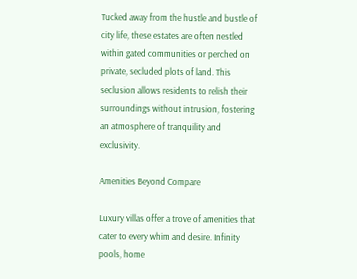Tucked away from the hustle and bustle of city life, these estates are often nestled within gated communities or perched on private, secluded plots of land. This seclusion allows residents to relish their surroundings without intrusion, fostering an atmosphere of tranquility and exclusivity.

Amenities Beyond Compare

Luxury villas offer a trove of amenities that cater to every whim and desire. Infinity pools, home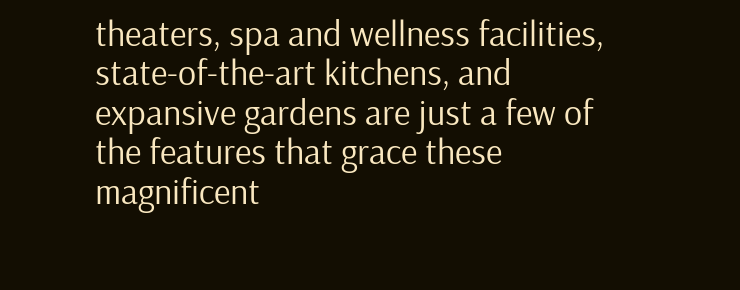theaters, spa and wellness facilities, state-of-the-art kitchens, and expansive gardens are just a few of the features that grace these magnificent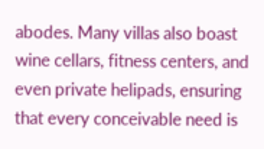abodes. Many villas also boast wine cellars, fitness centers, and even private helipads, ensuring that every conceivable need is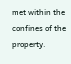met within the confines of the property.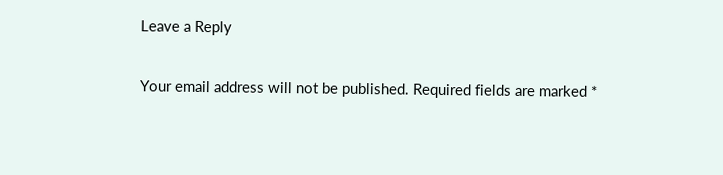Leave a Reply

Your email address will not be published. Required fields are marked *